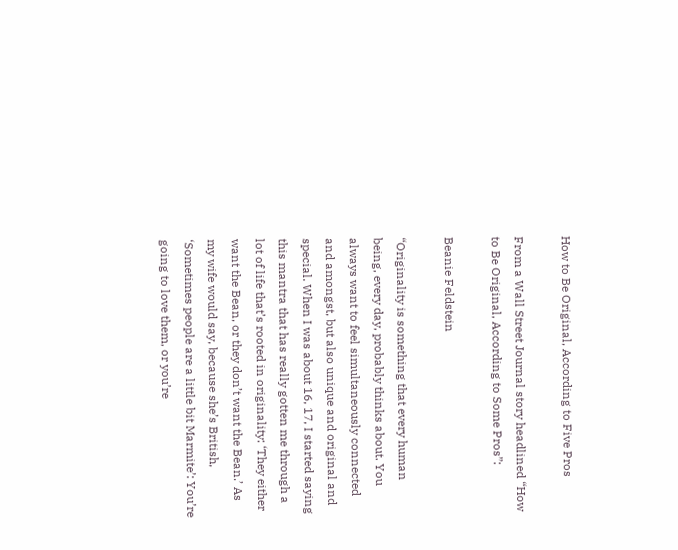How to Be Original, According to Five Pros

From a Wall Street Journal story headlined “How to Be Original, According to Some Pros”:

Beanie Feldstein

“Originality is something that every human being, every day, probably thinks about. You always want to feel simultaneously connected and amongst, but also unique and original and special. When I was about 16, 17, I started saying this mantra that has really gotten me through a lot of life that’s rooted in originality: ‘They either want the Bean, or they don’t want the Bean.’ As my wife would say, because she’s British, ‘Sometimes people are a little bit Marmite’: You’re going to love them, or you’re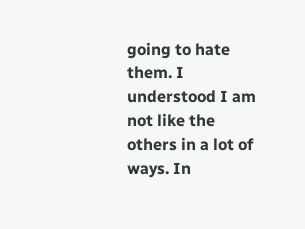going to hate them. I understood I am not like the others in a lot of ways. In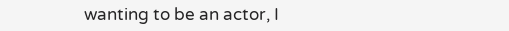wanting to be an actor, I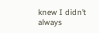knew I didn’t always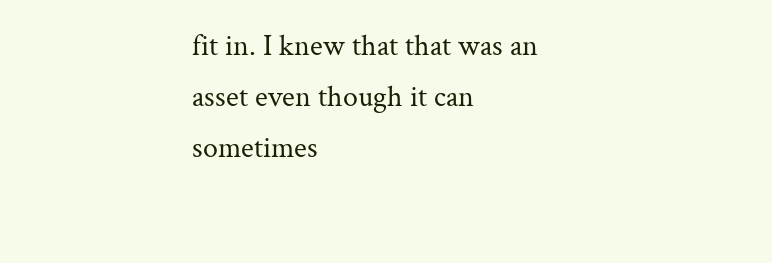fit in. I knew that that was an asset even though it can sometimes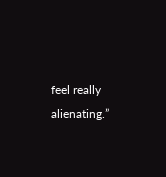feel really alienating.”